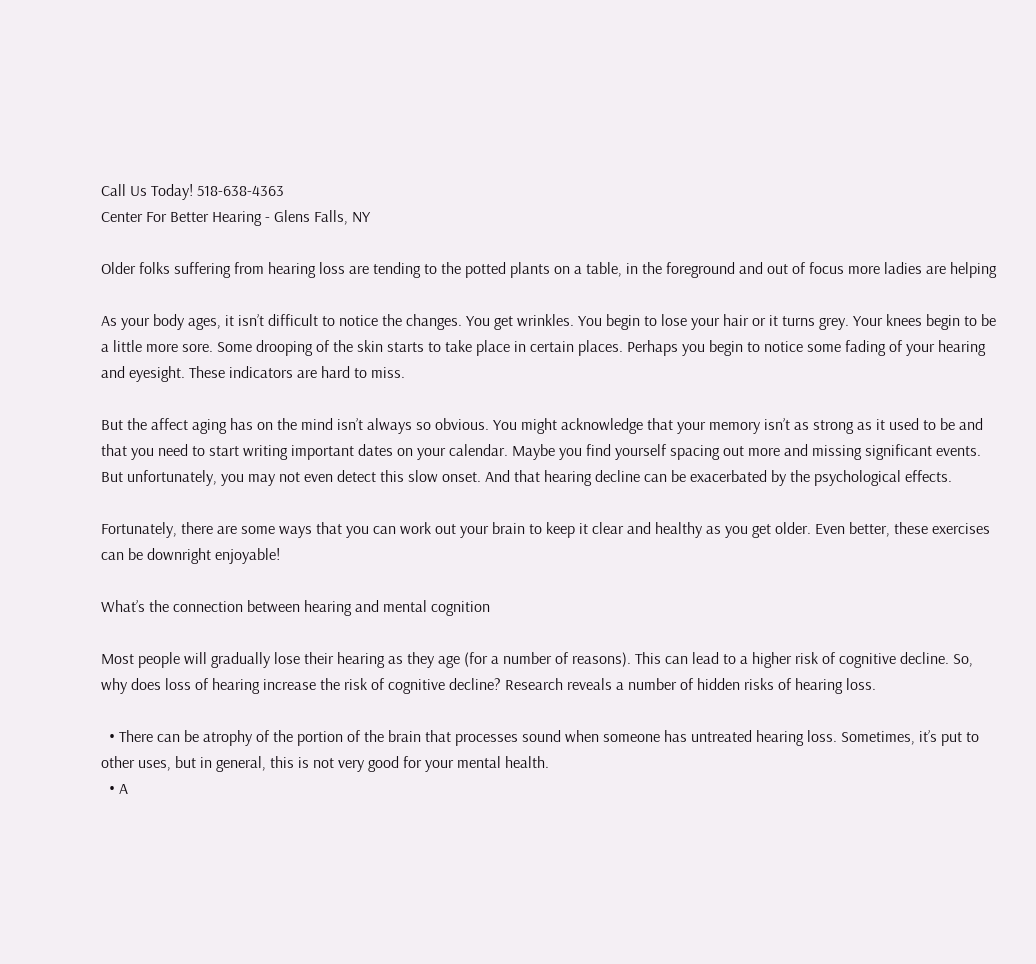Call Us Today! 518-638-4363
Center For Better Hearing - Glens Falls, NY

Older folks suffering from hearing loss are tending to the potted plants on a table, in the foreground and out of focus more ladies are helping

As your body ages, it isn’t difficult to notice the changes. You get wrinkles. You begin to lose your hair or it turns grey. Your knees begin to be a little more sore. Some drooping of the skin starts to take place in certain places. Perhaps you begin to notice some fading of your hearing and eyesight. These indicators are hard to miss.

But the affect aging has on the mind isn’t always so obvious. You might acknowledge that your memory isn’t as strong as it used to be and that you need to start writing important dates on your calendar. Maybe you find yourself spacing out more and missing significant events. But unfortunately, you may not even detect this slow onset. And that hearing decline can be exacerbated by the psychological effects.

Fortunately, there are some ways that you can work out your brain to keep it clear and healthy as you get older. Even better, these exercises can be downright enjoyable!

What’s the connection between hearing and mental cognition

Most people will gradually lose their hearing as they age (for a number of reasons). This can lead to a higher risk of cognitive decline. So, why does loss of hearing increase the risk of cognitive decline? Research reveals a number of hidden risks of hearing loss.

  • There can be atrophy of the portion of the brain that processes sound when someone has untreated hearing loss. Sometimes, it’s put to other uses, but in general, this is not very good for your mental health.
  • A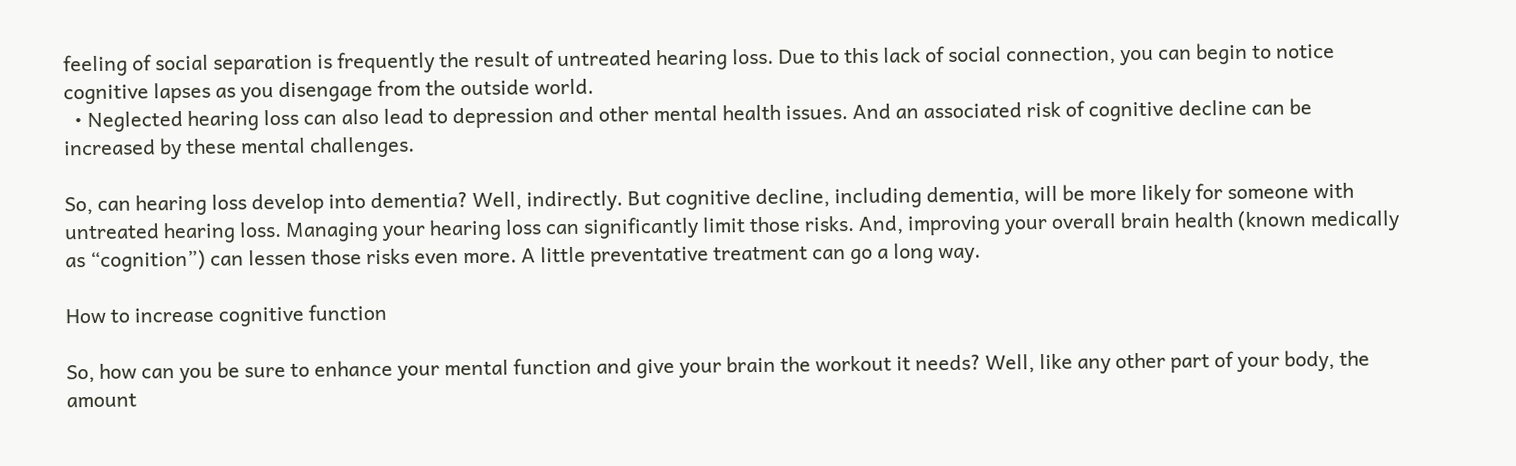feeling of social separation is frequently the result of untreated hearing loss. Due to this lack of social connection, you can begin to notice cognitive lapses as you disengage from the outside world.
  • Neglected hearing loss can also lead to depression and other mental health issues. And an associated risk of cognitive decline can be increased by these mental challenges.

So, can hearing loss develop into dementia? Well, indirectly. But cognitive decline, including dementia, will be more likely for someone with untreated hearing loss. Managing your hearing loss can significantly limit those risks. And, improving your overall brain health (known medically as “cognition”) can lessen those risks even more. A little preventative treatment can go a long way.

How to increase cognitive function

So, how can you be sure to enhance your mental function and give your brain the workout it needs? Well, like any other part of your body, the amount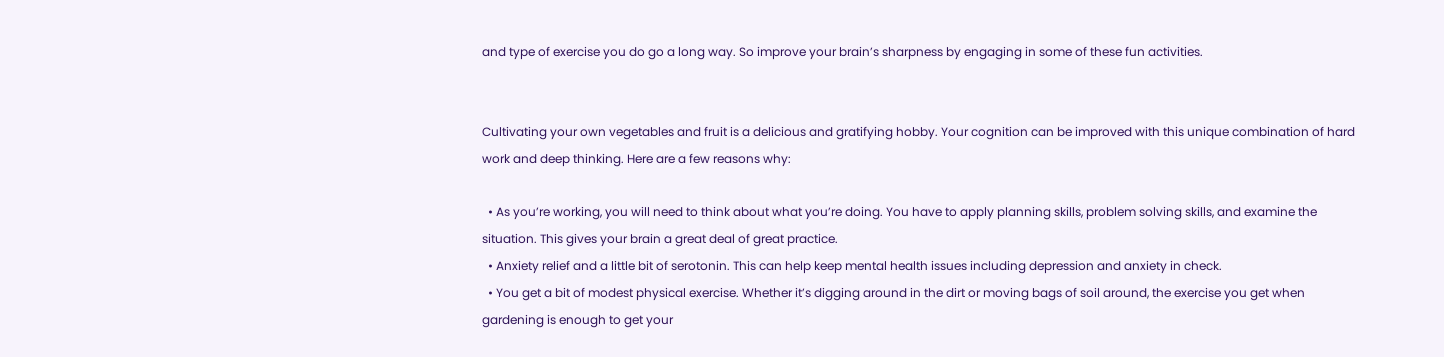and type of exercise you do go a long way. So improve your brain’s sharpness by engaging in some of these fun activities.


Cultivating your own vegetables and fruit is a delicious and gratifying hobby. Your cognition can be improved with this unique combination of hard work and deep thinking. Here are a few reasons why:

  • As you’re working, you will need to think about what you’re doing. You have to apply planning skills, problem solving skills, and examine the situation. This gives your brain a great deal of great practice.
  • Anxiety relief and a little bit of serotonin. This can help keep mental health issues including depression and anxiety in check.
  • You get a bit of modest physical exercise. Whether it’s digging around in the dirt or moving bags of soil around, the exercise you get when gardening is enough to get your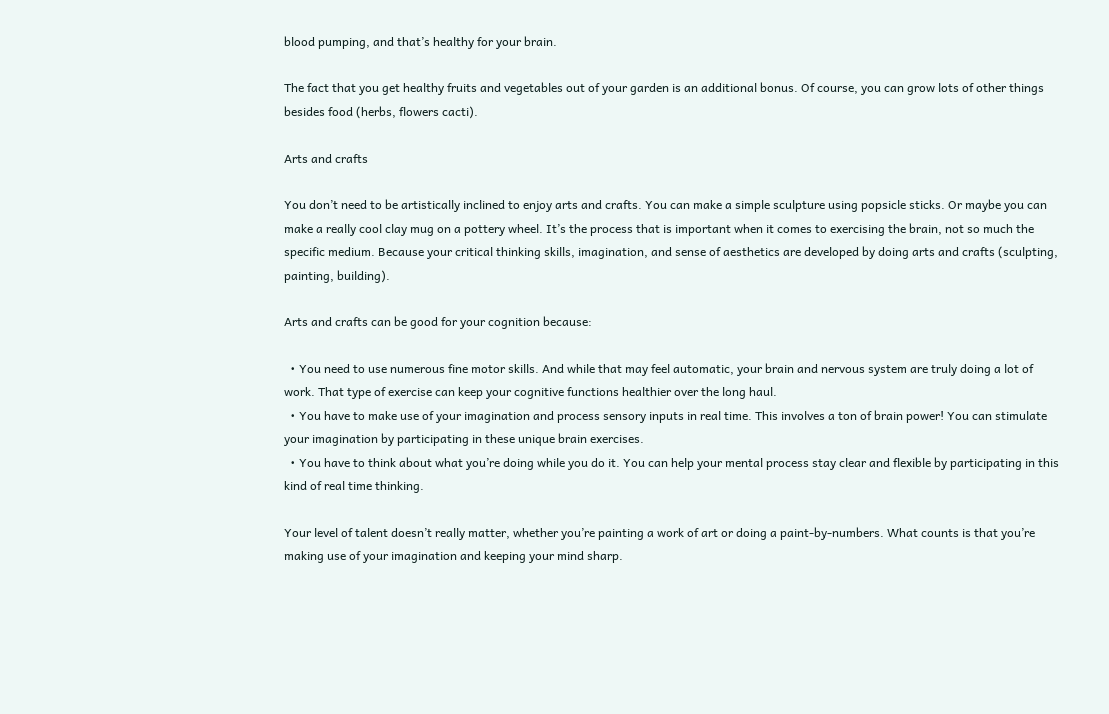blood pumping, and that’s healthy for your brain.

The fact that you get healthy fruits and vegetables out of your garden is an additional bonus. Of course, you can grow lots of other things besides food (herbs, flowers cacti).

Arts and crafts

You don’t need to be artistically inclined to enjoy arts and crafts. You can make a simple sculpture using popsicle sticks. Or maybe you can make a really cool clay mug on a pottery wheel. It’s the process that is important when it comes to exercising the brain, not so much the specific medium. Because your critical thinking skills, imagination, and sense of aesthetics are developed by doing arts and crafts (sculpting, painting, building).

Arts and crafts can be good for your cognition because:

  • You need to use numerous fine motor skills. And while that may feel automatic, your brain and nervous system are truly doing a lot of work. That type of exercise can keep your cognitive functions healthier over the long haul.
  • You have to make use of your imagination and process sensory inputs in real time. This involves a ton of brain power! You can stimulate your imagination by participating in these unique brain exercises.
  • You have to think about what you’re doing while you do it. You can help your mental process stay clear and flexible by participating in this kind of real time thinking.

Your level of talent doesn’t really matter, whether you’re painting a work of art or doing a paint-by-numbers. What counts is that you’re making use of your imagination and keeping your mind sharp.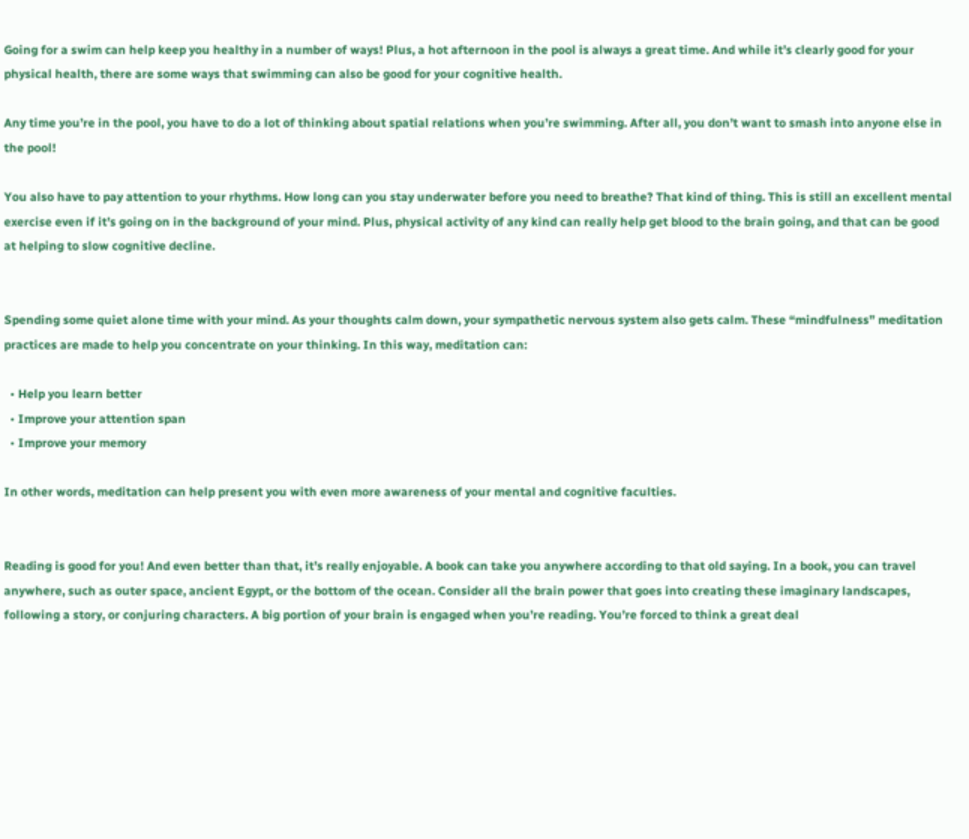Going for a swim can help keep you healthy in a number of ways! Plus, a hot afternoon in the pool is always a great time. And while it’s clearly good for your physical health, there are some ways that swimming can also be good for your cognitive health.

Any time you’re in the pool, you have to do a lot of thinking about spatial relations when you’re swimming. After all, you don’t want to smash into anyone else in the pool!

You also have to pay attention to your rhythms. How long can you stay underwater before you need to breathe? That kind of thing. This is still an excellent mental exercise even if it’s going on in the background of your mind. Plus, physical activity of any kind can really help get blood to the brain going, and that can be good at helping to slow cognitive decline.


Spending some quiet alone time with your mind. As your thoughts calm down, your sympathetic nervous system also gets calm. These “mindfulness” meditation practices are made to help you concentrate on your thinking. In this way, meditation can:

  • Help you learn better
  • Improve your attention span
  • Improve your memory

In other words, meditation can help present you with even more awareness of your mental and cognitive faculties.


Reading is good for you! And even better than that, it’s really enjoyable. A book can take you anywhere according to that old saying. In a book, you can travel anywhere, such as outer space, ancient Egypt, or the bottom of the ocean. Consider all the brain power that goes into creating these imaginary landscapes, following a story, or conjuring characters. A big portion of your brain is engaged when you’re reading. You’re forced to think a great deal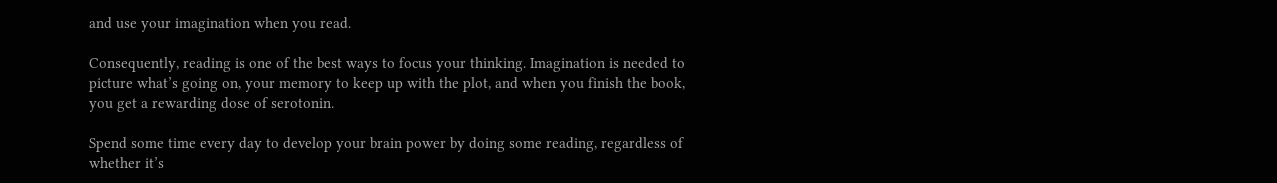and use your imagination when you read.

Consequently, reading is one of the best ways to focus your thinking. Imagination is needed to picture what’s going on, your memory to keep up with the plot, and when you finish the book, you get a rewarding dose of serotonin.

Spend some time every day to develop your brain power by doing some reading, regardless of whether it’s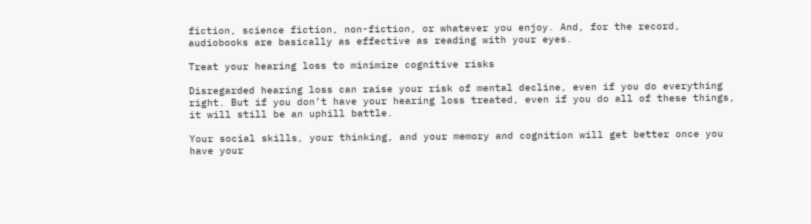fiction, science fiction, non-fiction, or whatever you enjoy. And, for the record, audiobooks are basically as effective as reading with your eyes.

Treat your hearing loss to minimize cognitive risks

Disregarded hearing loss can raise your risk of mental decline, even if you do everything right. But if you don’t have your hearing loss treated, even if you do all of these things, it will still be an uphill battle.

Your social skills, your thinking, and your memory and cognition will get better once you have your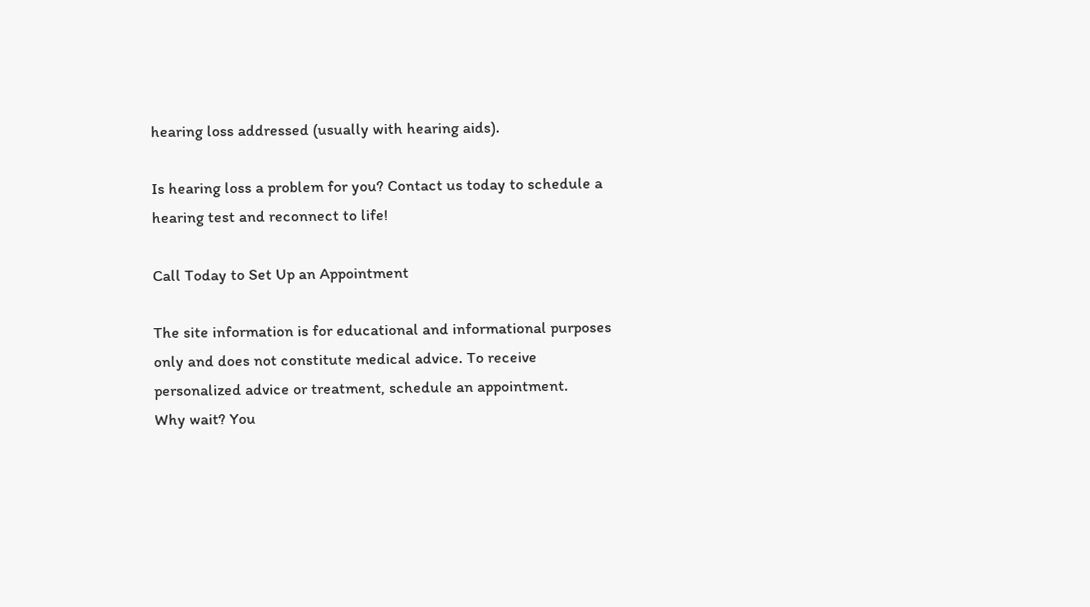hearing loss addressed (usually with hearing aids).

Is hearing loss a problem for you? Contact us today to schedule a hearing test and reconnect to life!

Call Today to Set Up an Appointment

The site information is for educational and informational purposes only and does not constitute medical advice. To receive personalized advice or treatment, schedule an appointment.
Why wait? You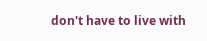don't have to live with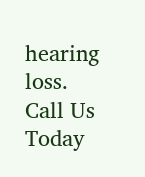hearing loss. Call Us Today